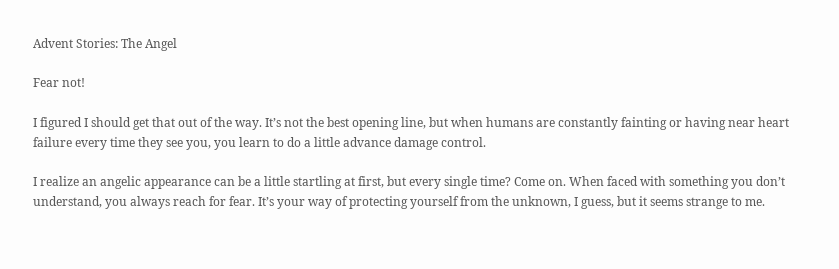Advent Stories: The Angel

Fear not!

I figured I should get that out of the way. It’s not the best opening line, but when humans are constantly fainting or having near heart failure every time they see you, you learn to do a little advance damage control.

I realize an angelic appearance can be a little startling at first, but every single time? Come on. When faced with something you don’t understand, you always reach for fear. It’s your way of protecting yourself from the unknown, I guess, but it seems strange to me.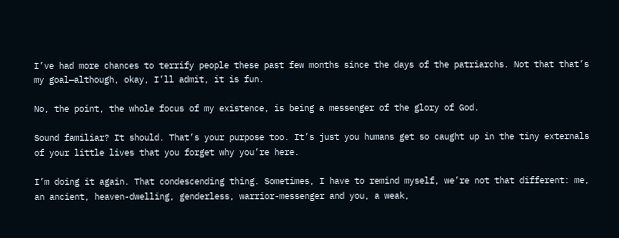I’ve had more chances to terrify people these past few months since the days of the patriarchs. Not that that’s my goal—although, okay, I’ll admit, it is fun.

No, the point, the whole focus of my existence, is being a messenger of the glory of God.

Sound familiar? It should. That’s your purpose too. It’s just you humans get so caught up in the tiny externals of your little lives that you forget why you’re here.

I’m doing it again. That condescending thing. Sometimes, I have to remind myself, we’re not that different: me, an ancient, heaven-dwelling, genderless, warrior-messenger and you, a weak,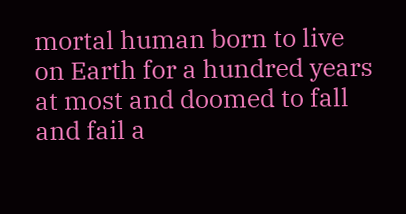mortal human born to live on Earth for a hundred years at most and doomed to fall and fail a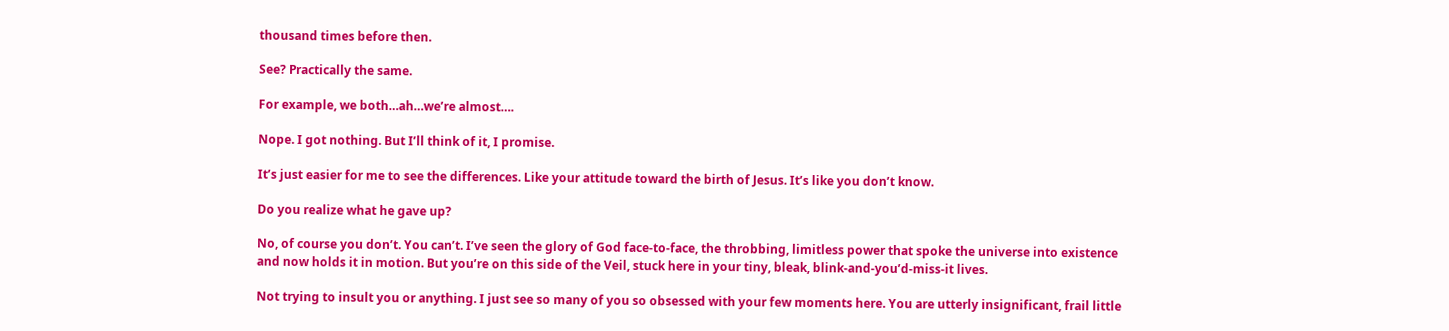thousand times before then.

See? Practically the same.

For example, we both…ah…we’re almost….

Nope. I got nothing. But I’ll think of it, I promise.

It’s just easier for me to see the differences. Like your attitude toward the birth of Jesus. It’s like you don’t know.

Do you realize what he gave up?

No, of course you don’t. You can’t. I’ve seen the glory of God face-to-face, the throbbing, limitless power that spoke the universe into existence and now holds it in motion. But you’re on this side of the Veil, stuck here in your tiny, bleak, blink-and-you’d-miss-it lives.

Not trying to insult you or anything. I just see so many of you so obsessed with your few moments here. You are utterly insignificant, frail little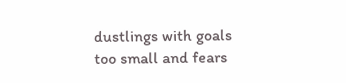dustlings with goals too small and fears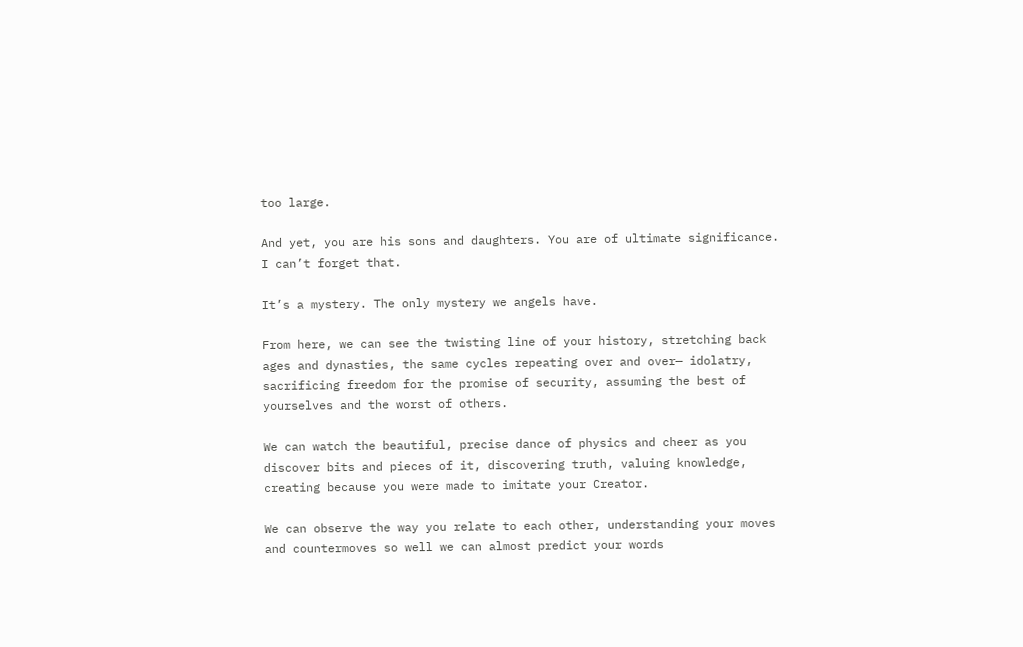too large.

And yet, you are his sons and daughters. You are of ultimate significance. I can’t forget that.

It’s a mystery. The only mystery we angels have.

From here, we can see the twisting line of your history, stretching back ages and dynasties, the same cycles repeating over and over— idolatry, sacrificing freedom for the promise of security, assuming the best of yourselves and the worst of others.

We can watch the beautiful, precise dance of physics and cheer as you discover bits and pieces of it, discovering truth, valuing knowledge, creating because you were made to imitate your Creator.

We can observe the way you relate to each other, understanding your moves and countermoves so well we can almost predict your words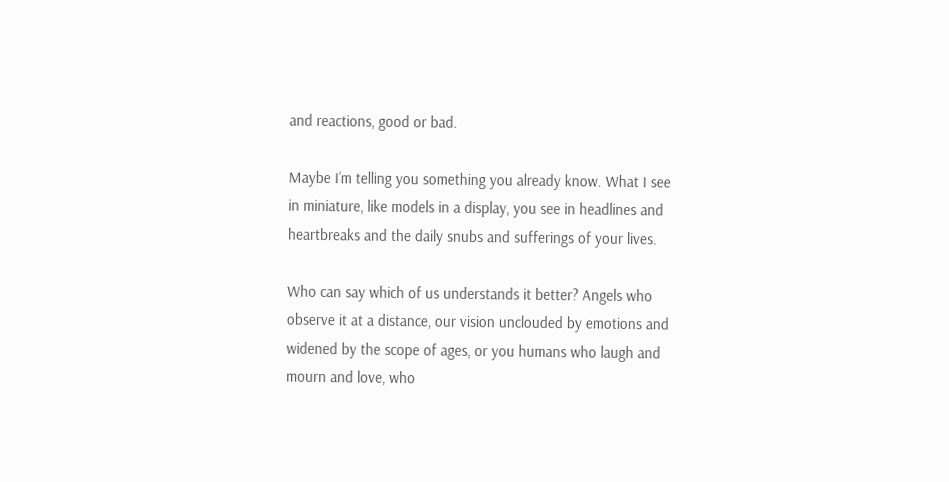and reactions, good or bad.

Maybe I’m telling you something you already know. What I see in miniature, like models in a display, you see in headlines and heartbreaks and the daily snubs and sufferings of your lives.

Who can say which of us understands it better? Angels who observe it at a distance, our vision unclouded by emotions and widened by the scope of ages, or you humans who laugh and mourn and love, who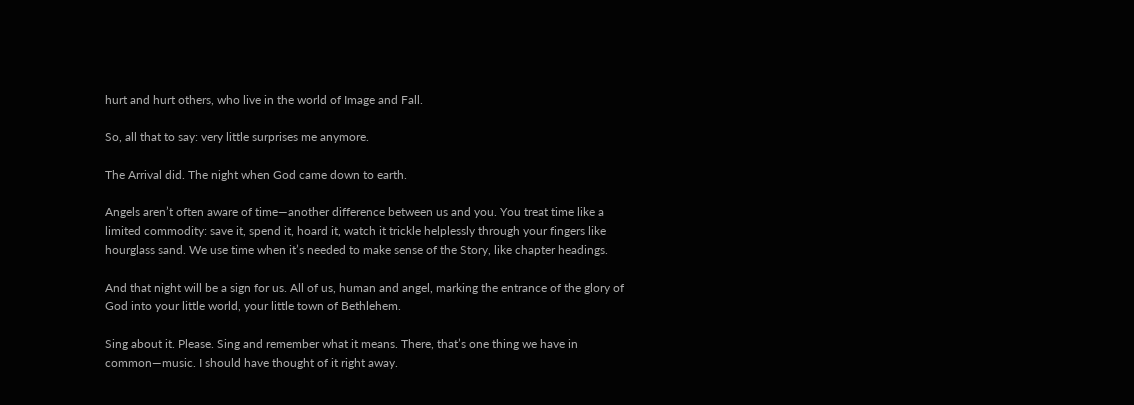hurt and hurt others, who live in the world of Image and Fall.

So, all that to say: very little surprises me anymore.

The Arrival did. The night when God came down to earth.

Angels aren’t often aware of time—another difference between us and you. You treat time like a limited commodity: save it, spend it, hoard it, watch it trickle helplessly through your fingers like hourglass sand. We use time when it’s needed to make sense of the Story, like chapter headings.

And that night will be a sign for us. All of us, human and angel, marking the entrance of the glory of God into your little world, your little town of Bethlehem.

Sing about it. Please. Sing and remember what it means. There, that’s one thing we have in common—music. I should have thought of it right away.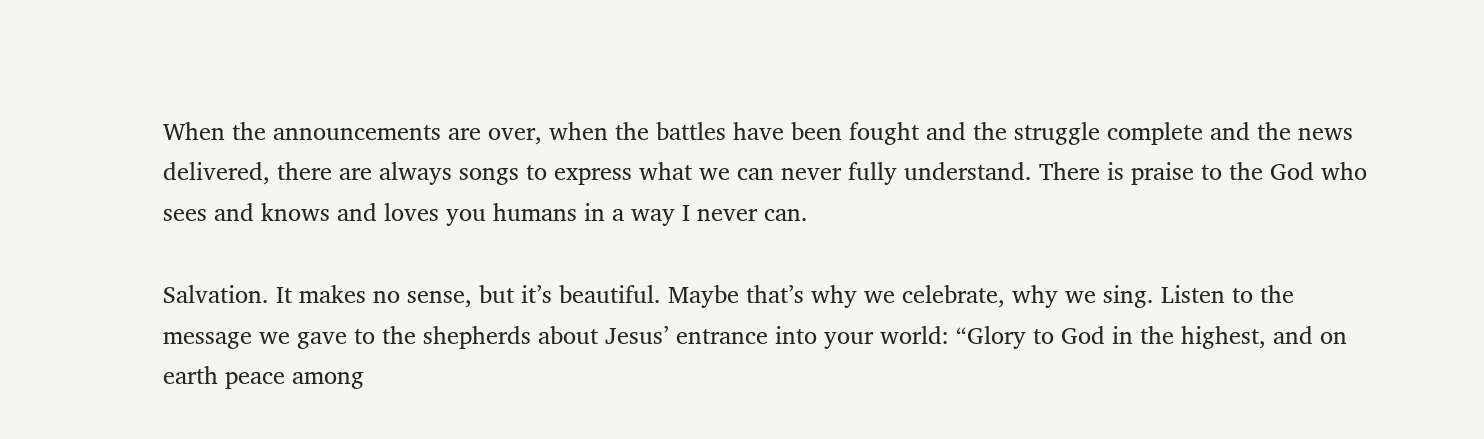When the announcements are over, when the battles have been fought and the struggle complete and the news delivered, there are always songs to express what we can never fully understand. There is praise to the God who sees and knows and loves you humans in a way I never can.

Salvation. It makes no sense, but it’s beautiful. Maybe that’s why we celebrate, why we sing. Listen to the message we gave to the shepherds about Jesus’ entrance into your world: “Glory to God in the highest, and on earth peace among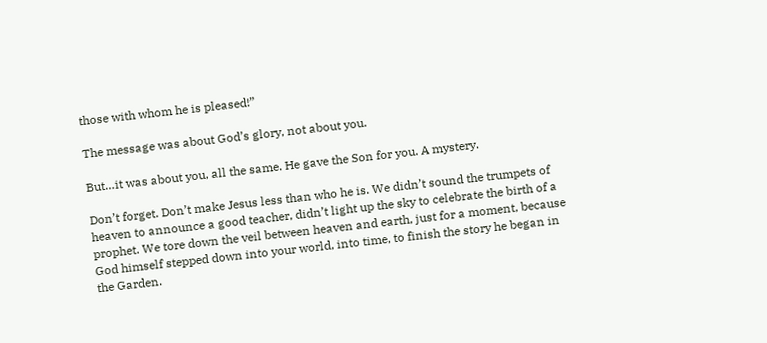those with whom he is pleased!”

The message was about God’s glory, not about you.

But…it was about you, all the same. He gave the Son for you. A mystery.

Don’t forget. Don’t make Jesus less than who he is. We didn’t sound the trumpets of heaven to announce a good teacher, didn’t light up the sky to celebrate the birth of a prophet. We tore down the veil between heaven and earth, just for a moment, because God himself stepped down into your world, into time, to finish the story he began in the Garden.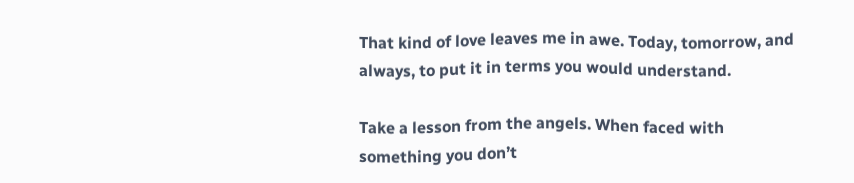That kind of love leaves me in awe. Today, tomorrow, and always, to put it in terms you would understand.

Take a lesson from the angels. When faced with something you don’t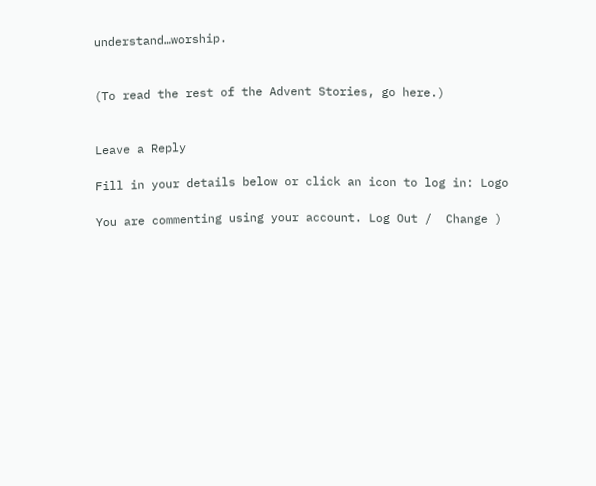understand…worship.


(To read the rest of the Advent Stories, go here.)


Leave a Reply

Fill in your details below or click an icon to log in: Logo

You are commenting using your account. Log Out /  Change )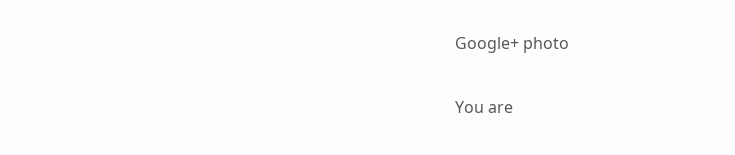Google+ photo

You are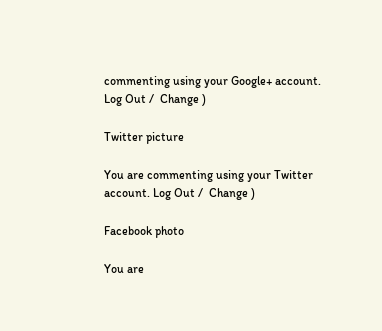commenting using your Google+ account. Log Out /  Change )

Twitter picture

You are commenting using your Twitter account. Log Out /  Change )

Facebook photo

You are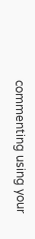commenting using your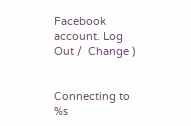Facebook account. Log Out /  Change )


Connecting to %s